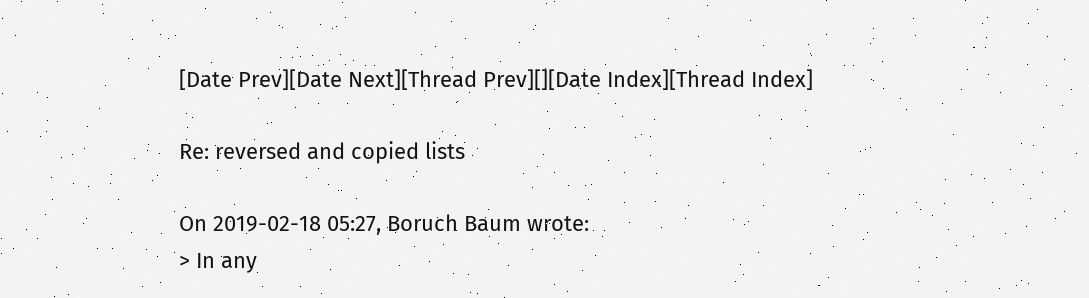[Date Prev][Date Next][Thread Prev][][Date Index][Thread Index]

Re: reversed and copied lists

On 2019-02-18 05:27, Boruch Baum wrote:
> In any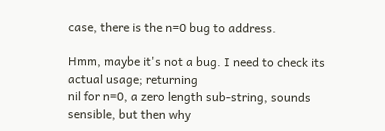case, there is the n=0 bug to address.

Hmm, maybe it's not a bug. I need to check its actual usage; returning
nil for n=0, a zero length sub-string, sounds sensible, but then why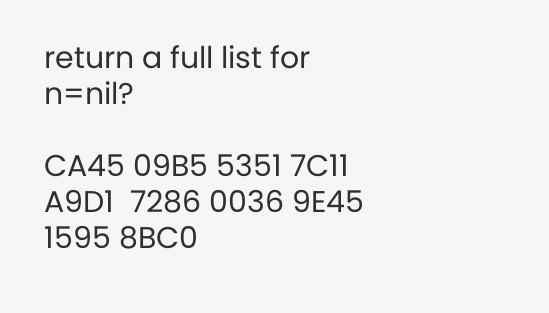return a full list for n=nil?

CA45 09B5 5351 7C11 A9D1  7286 0036 9E45 1595 8BC0